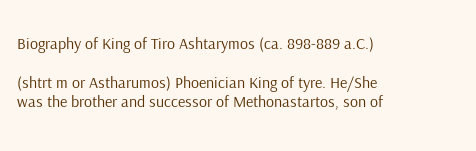Biography of King of Tiro Ashtarymos (ca. 898-889 a.C.)

(shtrt m or Astharumos) Phoenician King of tyre. He/She was the brother and successor of Methonastartos, son of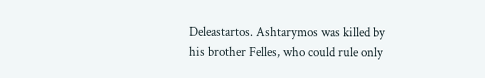Deleastartos. Ashtarymos was killed by his brother Felles, who could rule only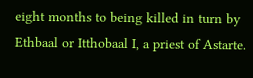eight months to being killed in turn by Ethbaal or Itthobaal I, a priest of Astarte.